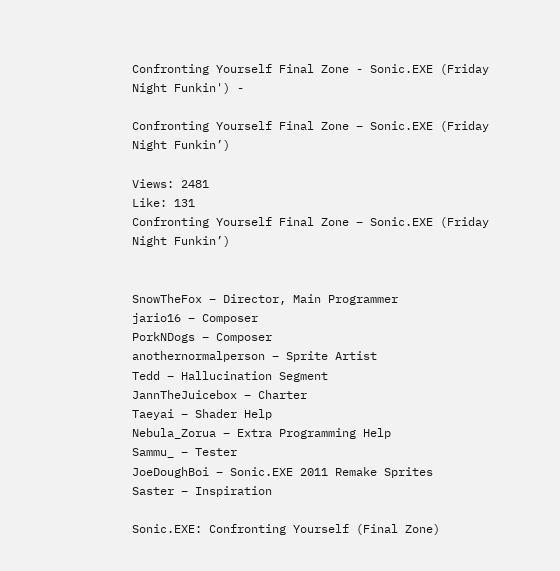Confronting Yourself Final Zone - Sonic.EXE (Friday Night Funkin') -

Confronting Yourself Final Zone – Sonic.EXE (Friday Night Funkin’)

Views: 2481
Like: 131
Confronting Yourself Final Zone – Sonic.EXE (Friday Night Funkin’)


SnowTheFox – Director, Main Programmer
jario16 – Composer
PorkNDogs – Composer
anothernormalperson – Sprite Artist
Tedd – Hallucination Segment
JannTheJuicebox – Charter
Taeyai – Shader Help
Nebula_Zorua – Extra Programming Help
Sammu_ – Tester
JoeDoughBoi – Sonic.EXE 2011 Remake Sprites
Saster – Inspiration

Sonic.EXE: Confronting Yourself (Final Zone)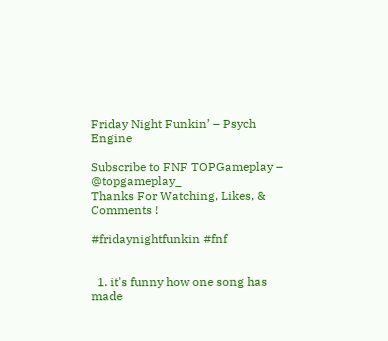Friday Night Funkin’ – Psych Engine

Subscribe to FNF TOPGameplay – @topgameplay_
Thanks For Watching, Likes, & Comments !

#fridaynightfunkin #fnf


  1. it's funny how one song has made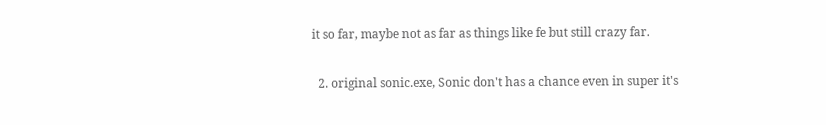it so far, maybe not as far as things like fe but still crazy far.

  2. original sonic.exe, Sonic don't has a chance even in super it's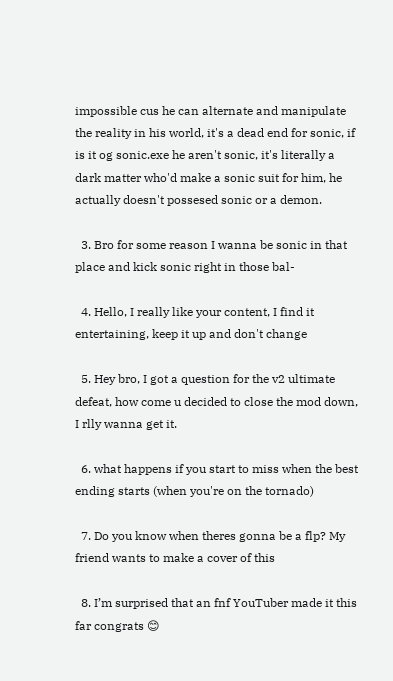impossible cus he can alternate and manipulate the reality in his world, it's a dead end for sonic, if is it og sonic.exe he aren't sonic, it's literally a dark matter who'd make a sonic suit for him, he actually doesn't possesed sonic or a demon.

  3. Bro for some reason I wanna be sonic in that place and kick sonic right in those bal-

  4. Hello, I really like your content, I find it entertaining, keep it up and don't change

  5. Hey bro, I got a question for the v2 ultimate defeat, how come u decided to close the mod down, I rlly wanna get it.

  6. what happens if you start to miss when the best ending starts (when you're on the tornado)

  7. Do you know when theres gonna be a flp? My friend wants to make a cover of this

  8. I’m surprised that an fnf YouTuber made it this far congrats 😊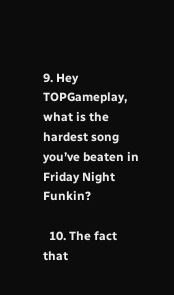9. Hey TOPGameplay, what is the hardest song you’ve beaten in Friday Night Funkin?

  10. The fact that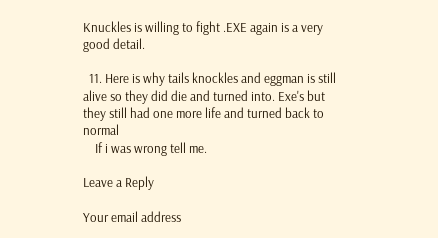Knuckles is willing to fight .EXE again is a very good detail.

  11. Here is why tails knockles and eggman is still alive so they did die and turned into. Exe's but they still had one more life and turned back to normal
    If i was wrong tell me.

Leave a Reply

Your email address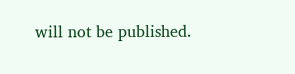will not be published.